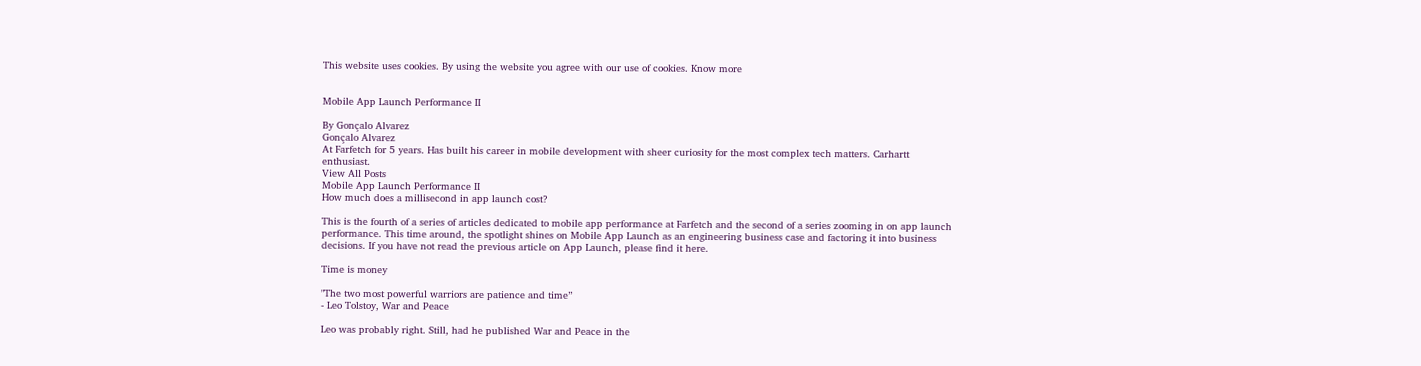This website uses cookies. By using the website you agree with our use of cookies. Know more


Mobile App Launch Performance II

By Gonçalo Alvarez
Gonçalo Alvarez
At Farfetch for 5 years. Has built his career in mobile development with sheer curiosity for the most complex tech matters. Carhartt enthusiast.
View All Posts
Mobile App Launch Performance II
How much does a millisecond in app launch cost?

This is the fourth of a series of articles dedicated to mobile app performance at Farfetch and the second of a series zooming in on app launch performance. This time around, the spotlight shines on Mobile App Launch as an engineering business case and factoring it into business decisions. If you have not read the previous article on App Launch, please find it here.

Time is money

"The two most powerful warriors are patience and time”
- Leo Tolstoy, War and Peace

Leo was probably right. Still, had he published War and Peace in the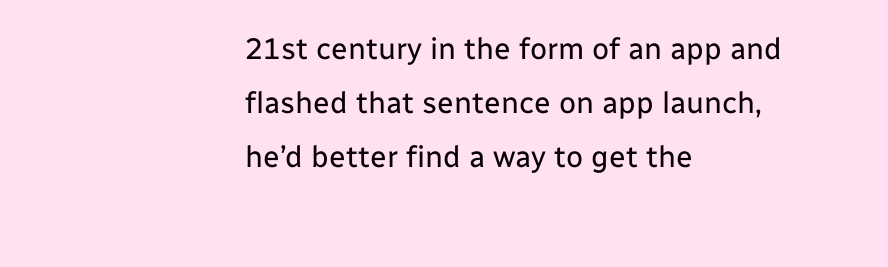21st century in the form of an app and flashed that sentence on app launch, he’d better find a way to get the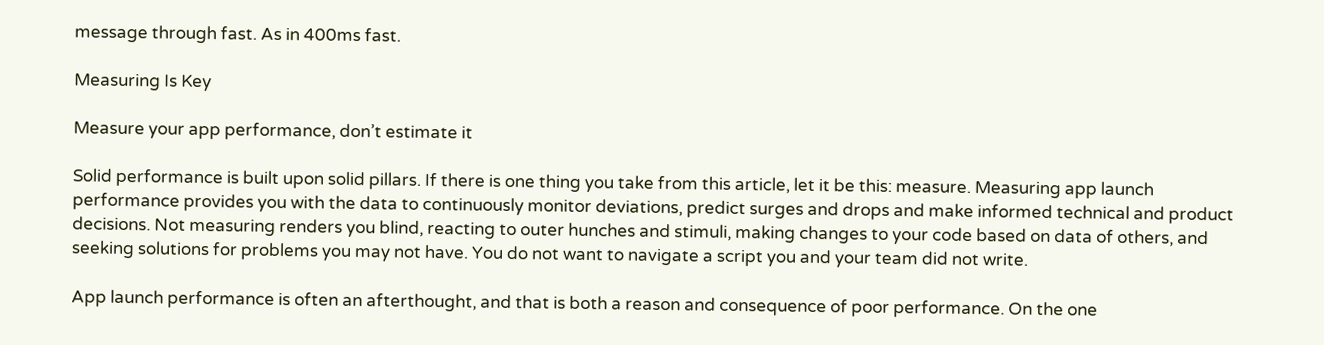message through fast. As in 400ms fast.

Measuring Is Key

Measure your app performance, don’t estimate it

Solid performance is built upon solid pillars. If there is one thing you take from this article, let it be this: measure. Measuring app launch performance provides you with the data to continuously monitor deviations, predict surges and drops and make informed technical and product decisions. Not measuring renders you blind, reacting to outer hunches and stimuli, making changes to your code based on data of others, and seeking solutions for problems you may not have. You do not want to navigate a script you and your team did not write.

App launch performance is often an afterthought, and that is both a reason and consequence of poor performance. On the one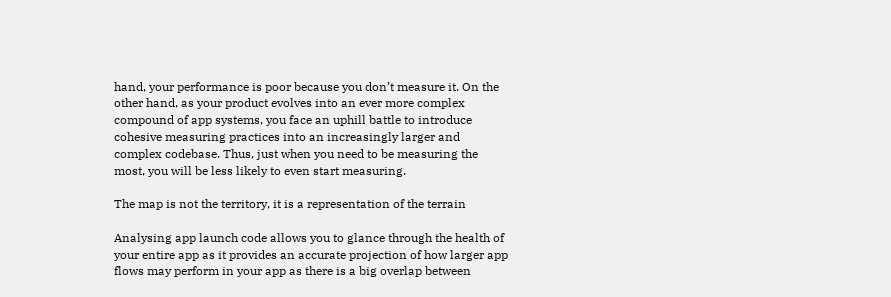hand, your performance is poor because you don’t measure it. On the other hand, as your product evolves into an ever more complex compound of app systems, you face an uphill battle to introduce cohesive measuring practices into an increasingly larger and complex codebase. Thus, just when you need to be measuring the most, you will be less likely to even start measuring.

The map is not the territory, it is a representation of the terrain

Analysing app launch code allows you to glance through the health of your entire app as it provides an accurate projection of how larger app flows may perform in your app as there is a big overlap between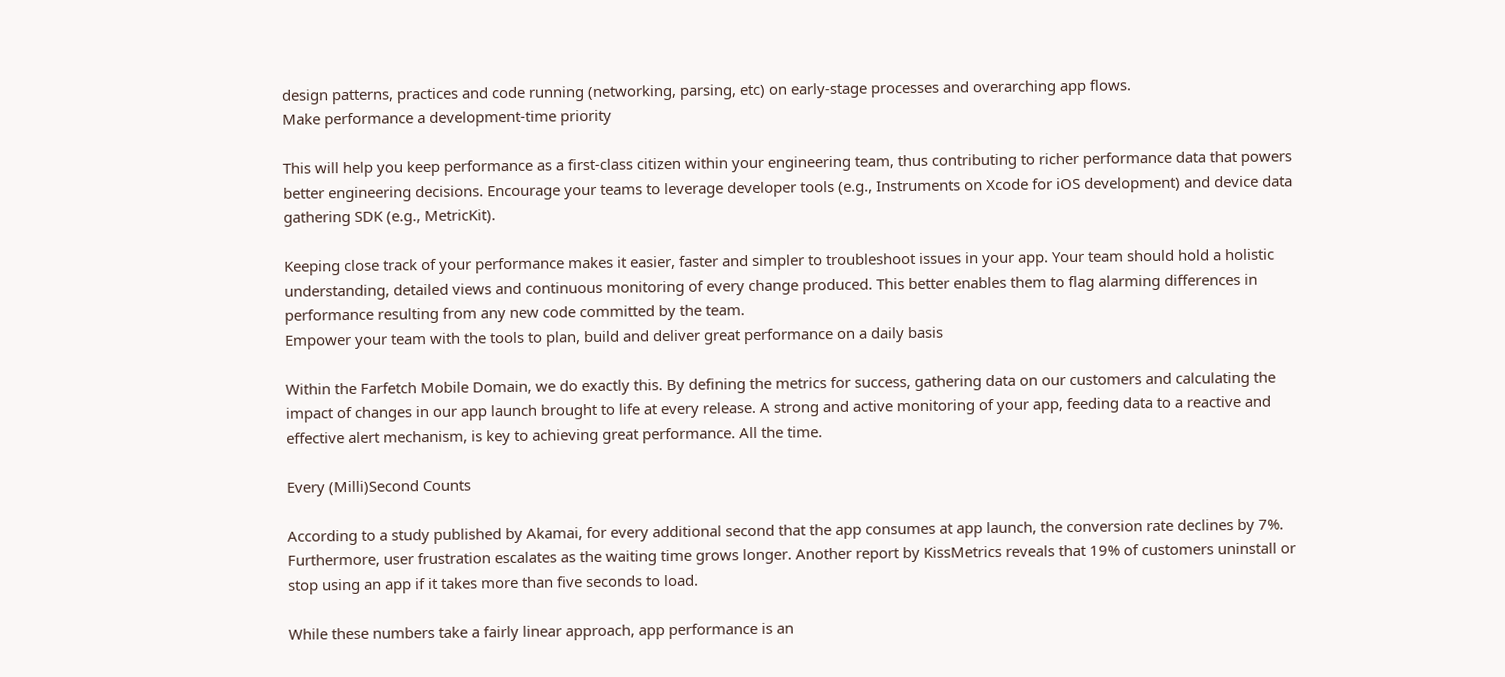design patterns, practices and code running (networking, parsing, etc) on early-stage processes and overarching app flows.
Make performance a development-time priority

This will help you keep performance as a first-class citizen within your engineering team, thus contributing to richer performance data that powers better engineering decisions. Encourage your teams to leverage developer tools (e.g., Instruments on Xcode for iOS development) and device data gathering SDK (e.g., MetricKit).

Keeping close track of your performance makes it easier, faster and simpler to troubleshoot issues in your app. Your team should hold a holistic understanding, detailed views and continuous monitoring of every change produced. This better enables them to flag alarming differences in performance resulting from any new code committed by the team.
Empower your team with the tools to plan, build and deliver great performance on a daily basis

Within the Farfetch Mobile Domain, we do exactly this. By defining the metrics for success, gathering data on our customers and calculating the impact of changes in our app launch brought to life at every release. A strong and active monitoring of your app, feeding data to a reactive and effective alert mechanism, is key to achieving great performance. All the time.

Every (Milli)Second Counts

According to a study published by Akamai, for every additional second that the app consumes at app launch, the conversion rate declines by 7%. Furthermore, user frustration escalates as the waiting time grows longer. Another report by KissMetrics reveals that 19% of customers uninstall or stop using an app if it takes more than five seconds to load.

While these numbers take a fairly linear approach, app performance is an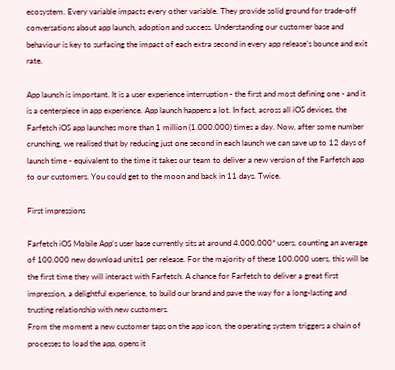ecosystem. Every variable impacts every other variable. They provide solid ground for trade-off conversations about app launch, adoption and success. Understanding our customer base and behaviour is key to surfacing the impact of each extra second in every app release’s bounce and exit rate.

App launch is important. It is a user experience interruption - the first and most defining one - and it is a centerpiece in app experience. App launch happens a lot. In fact, across all iOS devices, the Farfetch iOS app launches more than 1 million (1.000.000) times a day. Now, after some number crunching, we realised that by reducing just one second in each launch we can save up to 12 days of launch time - equivalent to the time it takes our team to deliver a new version of the Farfetch app to our customers. You could get to the moon and back in 11 days. Twice.

First impressions

Farfetch iOS Mobile App’s user base currently sits at around 4.000.000* users, counting an average of 100.000 new download units1 per release. For the majority of these 100.000 users, this will be the first time they will interact with Farfetch. A chance for Farfetch to deliver a great first impression, a delightful experience, to build our brand and pave the way for a long-lasting and trusting relationship with new customers.
From the moment a new customer taps on the app icon, the operating system triggers a chain of processes to load the app, opens it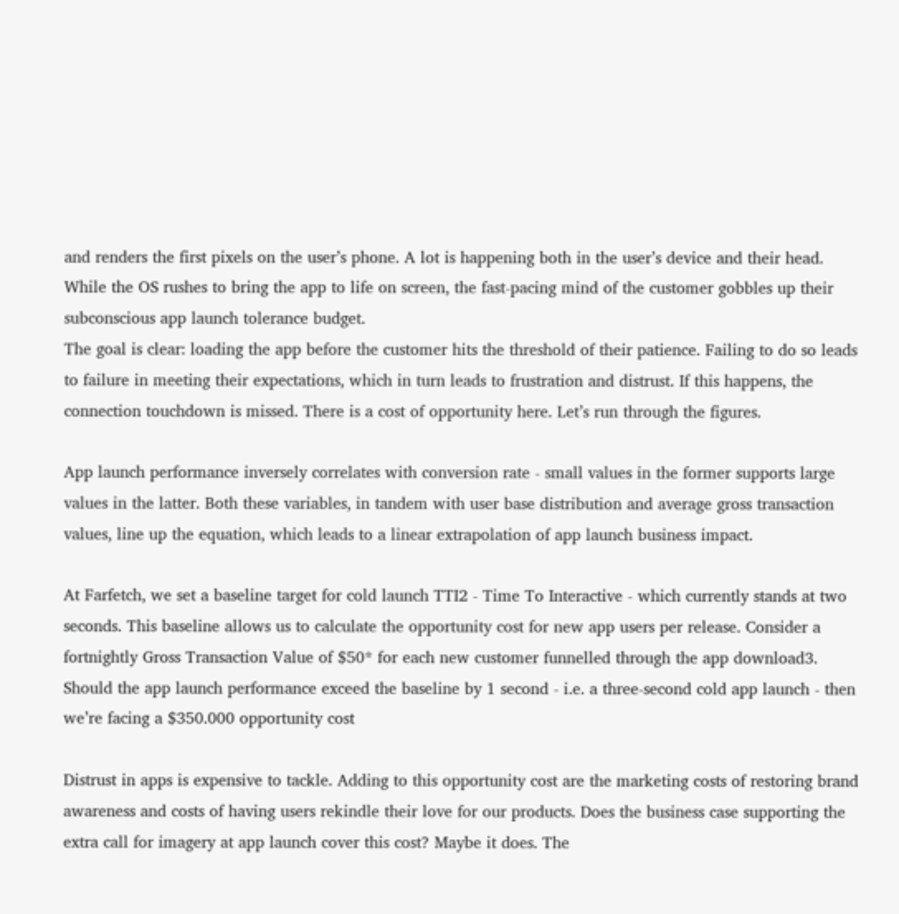and renders the first pixels on the user’s phone. A lot is happening both in the user’s device and their head. While the OS rushes to bring the app to life on screen, the fast-pacing mind of the customer gobbles up their subconscious app launch tolerance budget.
The goal is clear: loading the app before the customer hits the threshold of their patience. Failing to do so leads to failure in meeting their expectations, which in turn leads to frustration and distrust. If this happens, the connection touchdown is missed. There is a cost of opportunity here. Let’s run through the figures.

App launch performance inversely correlates with conversion rate - small values in the former supports large values in the latter. Both these variables, in tandem with user base distribution and average gross transaction values, line up the equation, which leads to a linear extrapolation of app launch business impact.

At Farfetch, we set a baseline target for cold launch TTI2 - Time To Interactive - which currently stands at two seconds. This baseline allows us to calculate the opportunity cost for new app users per release. Consider a fortnightly Gross Transaction Value of $50* for each new customer funnelled through the app download3. Should the app launch performance exceed the baseline by 1 second - i.e. a three-second cold app launch - then we’re facing a $350.000 opportunity cost

Distrust in apps is expensive to tackle. Adding to this opportunity cost are the marketing costs of restoring brand awareness and costs of having users rekindle their love for our products. Does the business case supporting the extra call for imagery at app launch cover this cost? Maybe it does. The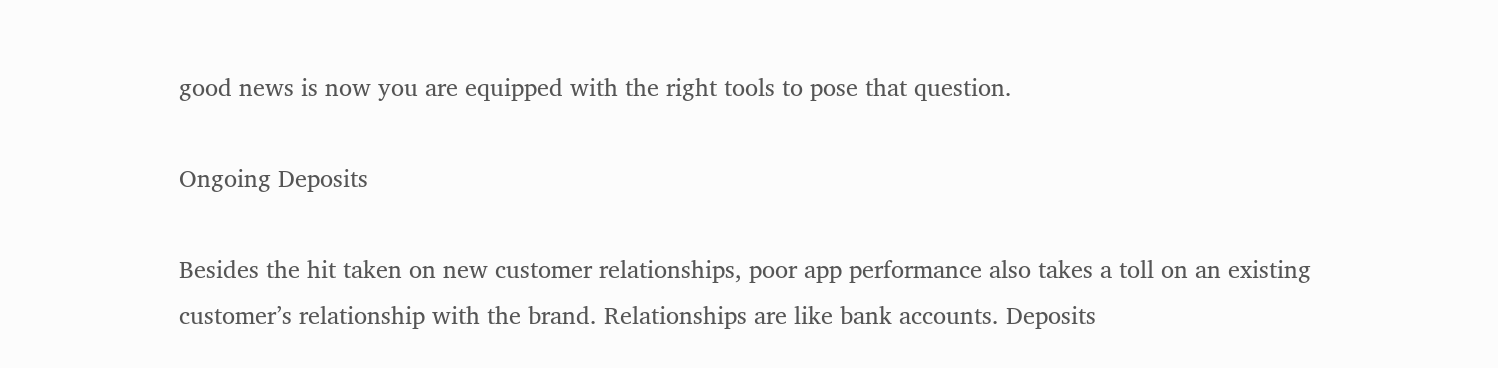good news is now you are equipped with the right tools to pose that question.

Ongoing Deposits

Besides the hit taken on new customer relationships, poor app performance also takes a toll on an existing customer’s relationship with the brand. Relationships are like bank accounts. Deposits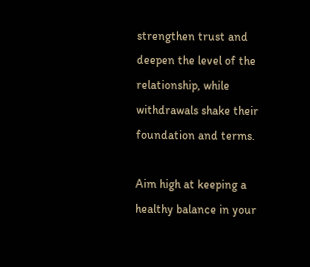strengthen trust and deepen the level of the relationship, while withdrawals shake their foundation and terms.

Aim high at keeping a healthy balance in your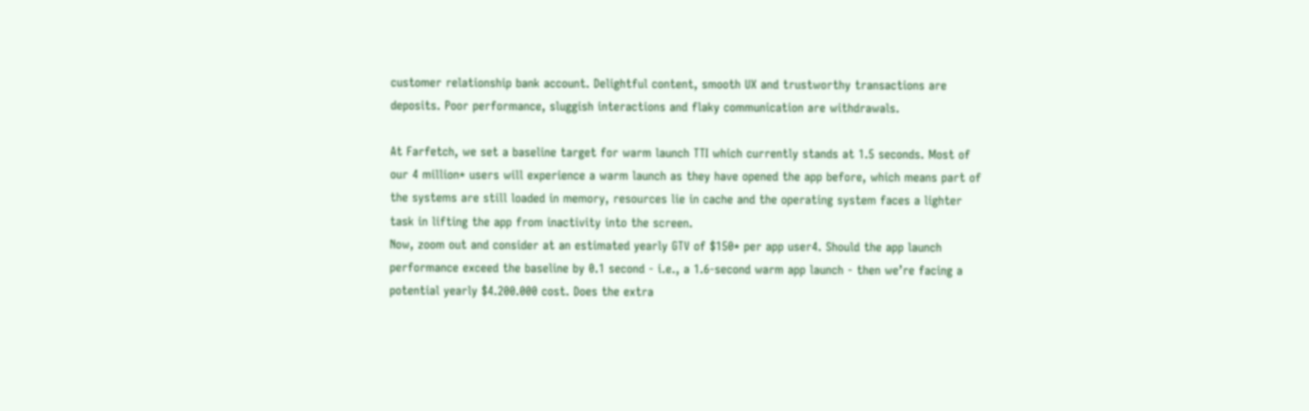customer relationship bank account. Delightful content, smooth UX and trustworthy transactions are deposits. Poor performance, sluggish interactions and flaky communication are withdrawals.

At Farfetch, we set a baseline target for warm launch TTI which currently stands at 1.5 seconds. Most of our 4 million* users will experience a warm launch as they have opened the app before, which means part of the systems are still loaded in memory, resources lie in cache and the operating system faces a lighter task in lifting the app from inactivity into the screen.
Now, zoom out and consider at an estimated yearly GTV of $150* per app user4. Should the app launch performance exceed the baseline by 0.1 second - i.e., a 1.6-second warm app launch - then we’re facing a potential yearly $4.200.000 cost. Does the extra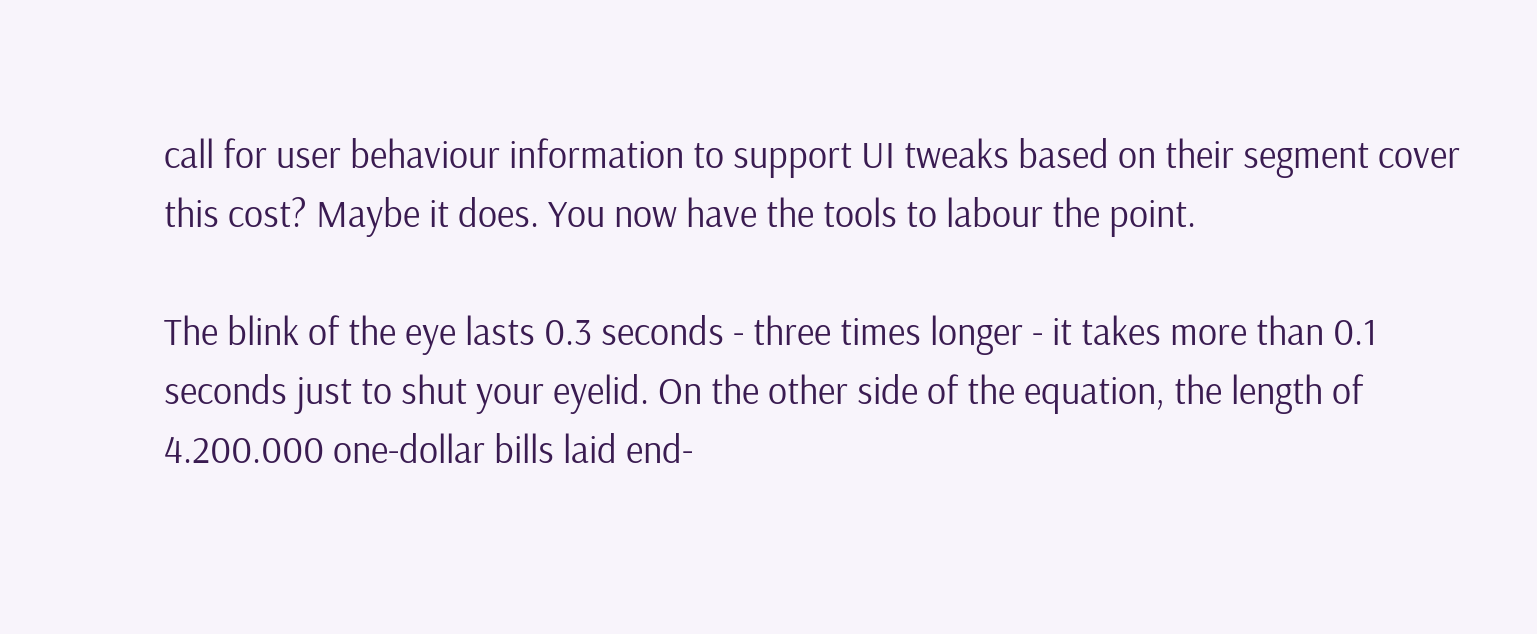call for user behaviour information to support UI tweaks based on their segment cover this cost? Maybe it does. You now have the tools to labour the point.

The blink of the eye lasts 0.3 seconds - three times longer - it takes more than 0.1 seconds just to shut your eyelid. On the other side of the equation, the length of 4.200.000 one-dollar bills laid end-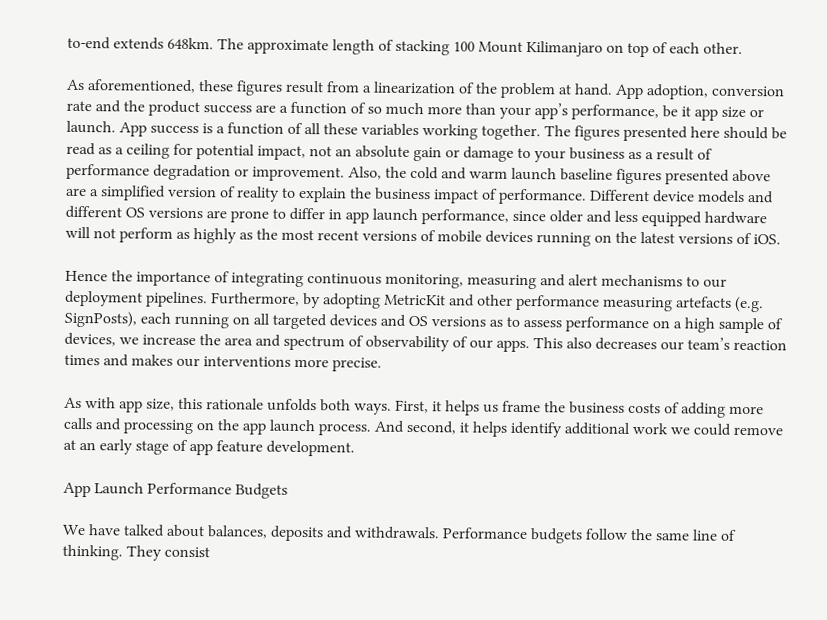to-end extends 648km. The approximate length of stacking 100 Mount Kilimanjaro on top of each other.

As aforementioned, these figures result from a linearization of the problem at hand. App adoption, conversion rate and the product success are a function of so much more than your app’s performance, be it app size or launch. App success is a function of all these variables working together. The figures presented here should be read as a ceiling for potential impact, not an absolute gain or damage to your business as a result of performance degradation or improvement. Also, the cold and warm launch baseline figures presented above are a simplified version of reality to explain the business impact of performance. Different device models and different OS versions are prone to differ in app launch performance, since older and less equipped hardware will not perform as highly as the most recent versions of mobile devices running on the latest versions of iOS.

Hence the importance of integrating continuous monitoring, measuring and alert mechanisms to our deployment pipelines. Furthermore, by adopting MetricKit and other performance measuring artefacts (e.g. SignPosts), each running on all targeted devices and OS versions as to assess performance on a high sample of devices, we increase the area and spectrum of observability of our apps. This also decreases our team’s reaction times and makes our interventions more precise.

As with app size, this rationale unfolds both ways. First, it helps us frame the business costs of adding more calls and processing on the app launch process. And second, it helps identify additional work we could remove at an early stage of app feature development.

App Launch Performance Budgets

We have talked about balances, deposits and withdrawals. Performance budgets follow the same line of thinking. They consist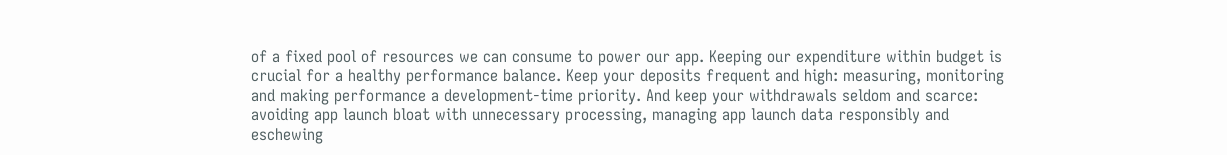of a fixed pool of resources we can consume to power our app. Keeping our expenditure within budget is crucial for a healthy performance balance. Keep your deposits frequent and high: measuring, monitoring and making performance a development-time priority. And keep your withdrawals seldom and scarce: avoiding app launch bloat with unnecessary processing, managing app launch data responsibly and eschewing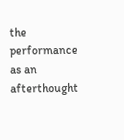the performance as an afterthought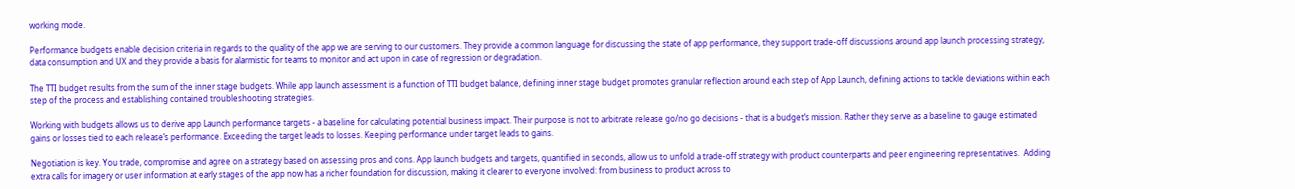working mode.

Performance budgets enable decision criteria in regards to the quality of the app we are serving to our customers. They provide a common language for discussing the state of app performance, they support trade-off discussions around app launch processing strategy, data consumption and UX and they provide a basis for alarmistic for teams to monitor and act upon in case of regression or degradation.

The TTI budget results from the sum of the inner stage budgets. While app launch assessment is a function of TTI budget balance, defining inner stage budget promotes granular reflection around each step of App Launch, defining actions to tackle deviations within each step of the process and establishing contained troubleshooting strategies.

Working with budgets allows us to derive app Launch performance targets - a baseline for calculating potential business impact. Their purpose is not to arbitrate release go/no go decisions - that is a budget’s mission. Rather they serve as a baseline to gauge estimated gains or losses tied to each release’s performance. Exceeding the target leads to losses. Keeping performance under target leads to gains.

Negotiation is key. You trade, compromise and agree on a strategy based on assessing pros and cons. App launch budgets and targets, quantified in seconds, allow us to unfold a trade-off strategy with product counterparts and peer engineering representatives.  Adding extra calls for imagery or user information at early stages of the app now has a richer foundation for discussion, making it clearer to everyone involved: from business to product across to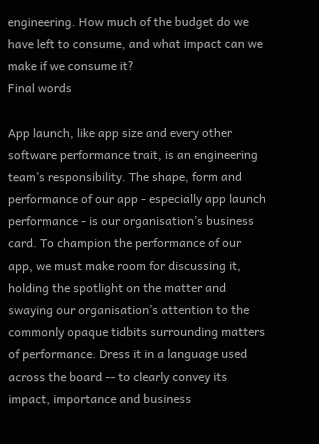engineering. How much of the budget do we have left to consume, and what impact can we make if we consume it?
Final words

App launch, like app size and every other software performance trait, is an engineering team’s responsibility. The shape, form and performance of our app - especially app launch performance - is our organisation’s business card. To champion the performance of our app, we must make room for discussing it, holding the spotlight on the matter and swaying our organisation’s attention to the commonly opaque tidbits surrounding matters of performance. Dress it in a language used across the board -- to clearly convey its impact, importance and business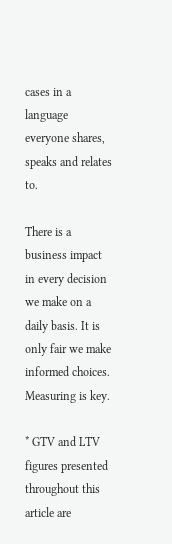cases in a language everyone shares, speaks and relates to.

There is a business impact in every decision we make on a daily basis. It is only fair we make informed choices. Measuring is key.

* GTV and LTV figures presented throughout this article are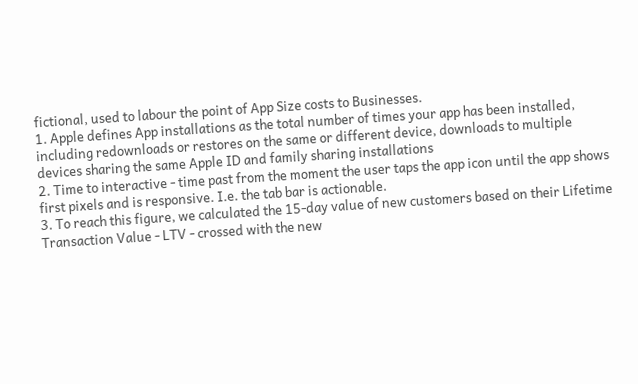fictional, used to labour the point of App Size costs to Businesses.
1. Apple defines App installations as the total number of times your app has been installed, including redownloads or restores on the same or different device, downloads to multiple devices sharing the same Apple ID and family sharing installations
2. Time to interactive - time past from the moment the user taps the app icon until the app shows first pixels and is responsive. I.e. the tab bar is actionable.
3. To reach this figure, we calculated the 15-day value of new customers based on their Lifetime Transaction Value - LTV - crossed with the new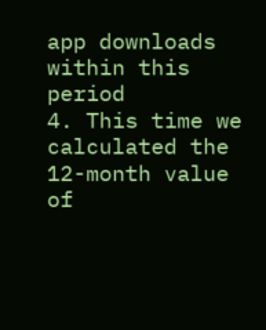app downloads within this period
4. This time we calculated the 12-month value of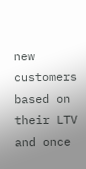new customers based on their LTV and once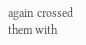again crossed them with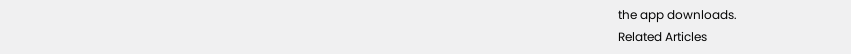the app downloads.
Related Articles